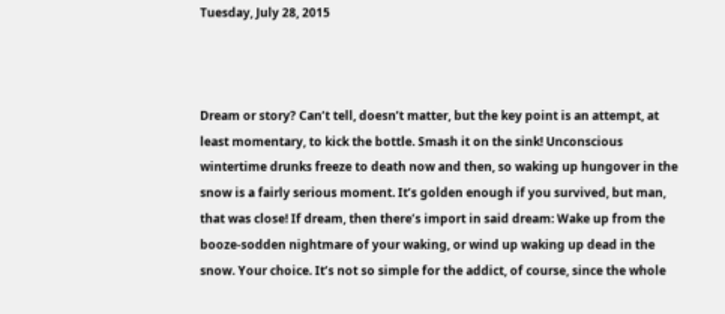Tuesday, July 28, 2015



Dream or story? Can’t tell, doesn’t matter, but the key point is an attempt, at least momentary, to kick the bottle. Smash it on the sink! Unconscious wintertime drunks freeze to death now and then, so waking up hungover in the snow is a fairly serious moment. It’s golden enough if you survived, but man, that was close! If dream, then there’s import in said dream: Wake up from the booze-sodden nightmare of your waking, or wind up waking up dead in the snow. Your choice. It’s not so simple for the addict, of course, since the whole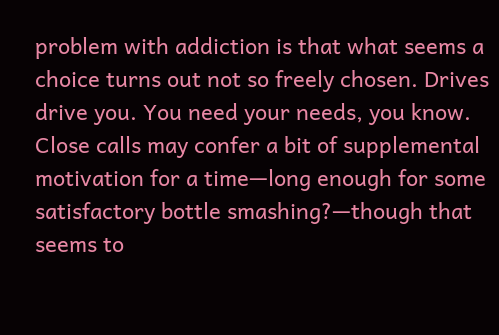problem with addiction is that what seems a choice turns out not so freely chosen. Drives drive you. You need your needs, you know. Close calls may confer a bit of supplemental motivation for a time—long enough for some satisfactory bottle smashing?—though that seems to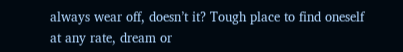always wear off, doesn’t it? Tough place to find oneself at any rate, dream or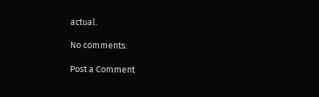actual.

No comments:

Post a Comment